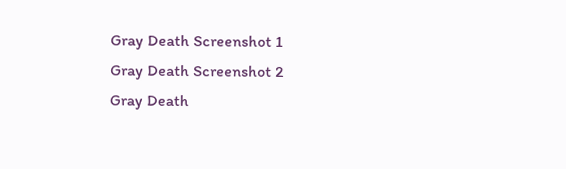Gray Death Screenshot 1
Gray Death Screenshot 2
Gray Death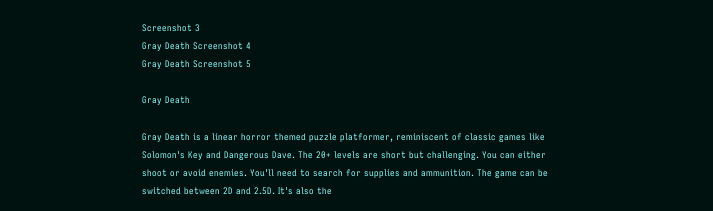Screenshot 3
Gray Death Screenshot 4
Gray Death Screenshot 5

Gray Death

Gray Death is a linear horror themed puzzle platformer, reminiscent of classic games like Solomon's Key and Dangerous Dave. The 20+ levels are short but challenging. You can either shoot or avoid enemies. You'll need to search for supplies and ammunition. The game can be switched between 2D and 2.5D. It's also the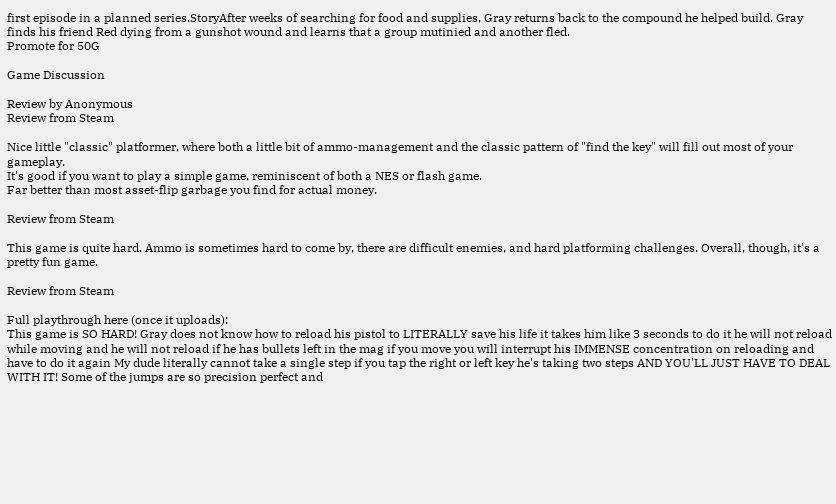first episode in a planned series.StoryAfter weeks of searching for food and supplies, Gray returns back to the compound he helped build. Gray finds his friend Red dying from a gunshot wound and learns that a group mutinied and another fled.
Promote for 50G

Game Discussion

Review by Anonymous
Review from Steam

Nice little "classic" platformer, where both a little bit of ammo-management and the classic pattern of "find the key" will fill out most of your gameplay.
It's good if you want to play a simple game, reminiscent of both a NES or flash game.
Far better than most asset-flip garbage you find for actual money.

Review from Steam

This game is quite hard. Ammo is sometimes hard to come by, there are difficult enemies, and hard platforming challenges. Overall, though, it's a pretty fun game.

Review from Steam

Full playthrough here (once it uploads):
This game is SO HARD! Gray does not know how to reload his pistol to LITERALLY save his life it takes him like 3 seconds to do it he will not reload while moving and he will not reload if he has bullets left in the mag if you move you will interrupt his IMMENSE concentration on reloading and have to do it again My dude literally cannot take a single step if you tap the right or left key he's taking two steps AND YOU'LL JUST HAVE TO DEAL WITH IT! Some of the jumps are so precision perfect and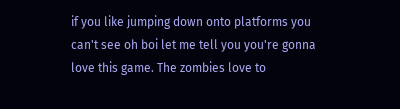if you like jumping down onto platforms you can't see oh boi let me tell you you're gonna love this game. The zombies love to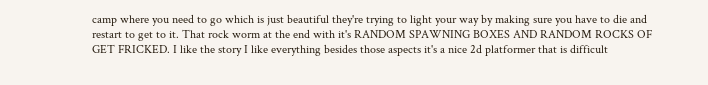camp where you need to go which is just beautiful they're trying to light your way by making sure you have to die and restart to get to it. That rock worm at the end with it's RANDOM SPAWNING BOXES AND RANDOM ROCKS OF GET FRICKED. I like the story I like everything besides those aspects it's a nice 2d platformer that is difficult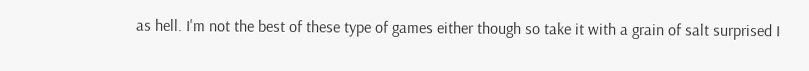as hell. I'm not the best of these type of games either though so take it with a grain of salt surprised I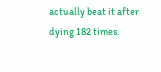actually beat it after dying 182 times.